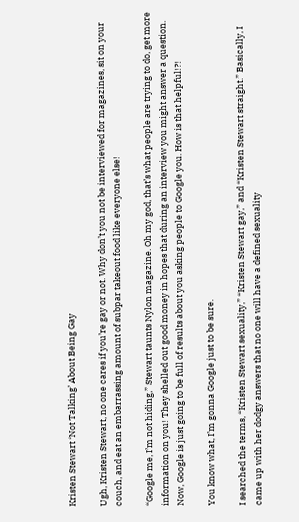Kristen Stewart ‘Not Talking’ About Being Gay

Ugh, Kristen Stewart, no one cares if you’re gay or not. Why don’t you not be interviewed for magazines, sit on your couch, and eat an embarrassing amount of subpar takeout food like everyone else!

“Google me, I’m not hiding,” Stewart taunts Nylon magazine. Oh my god, that’s what people are trying to do, get more information on you! They shelled out good money in hopes that during an interview you might answer a question. Now, Google is just going to be full of results about you asking people to Google you. How is that helpful!?!

You know what, I’m gonna Google just to be sure.

I searched the terms, “Kristen Stewart sexuality,” “Kristen Stewart gay,” and “Kristen Stewart straight.” Basically, I came up with her dodgy answers that no one will have a defined sexuality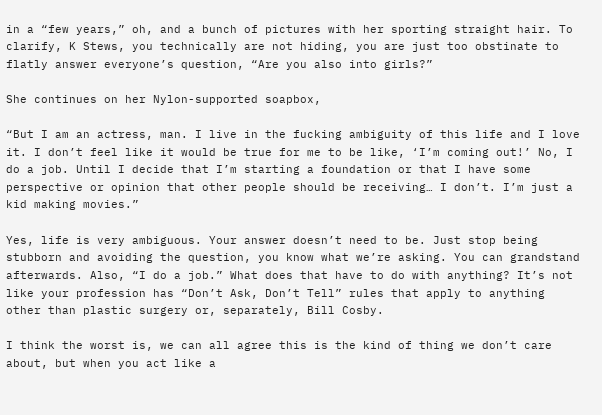in a “few years,” oh, and a bunch of pictures with her sporting straight hair. To clarify, K Stews, you technically are not hiding, you are just too obstinate to flatly answer everyone’s question, “Are you also into girls?”

She continues on her Nylon-supported soapbox,

“But I am an actress, man. I live in the fucking ambiguity of this life and I love it. I don’t feel like it would be true for me to be like, ‘I’m coming out!’ No, I do a job. Until I decide that I’m starting a foundation or that I have some perspective or opinion that other people should be receiving… I don’t. I’m just a kid making movies.”

Yes, life is very ambiguous. Your answer doesn’t need to be. Just stop being stubborn and avoiding the question, you know what we’re asking. You can grandstand afterwards. Also, “I do a job.” What does that have to do with anything? It’s not like your profession has “Don’t Ask, Don’t Tell” rules that apply to anything other than plastic surgery or, separately, Bill Cosby.

I think the worst is, we can all agree this is the kind of thing we don’t care about, but when you act like a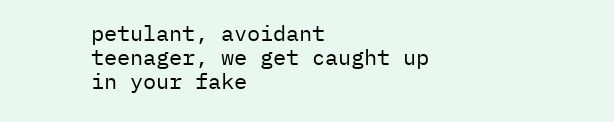petulant, avoidant teenager, we get caught up in your fake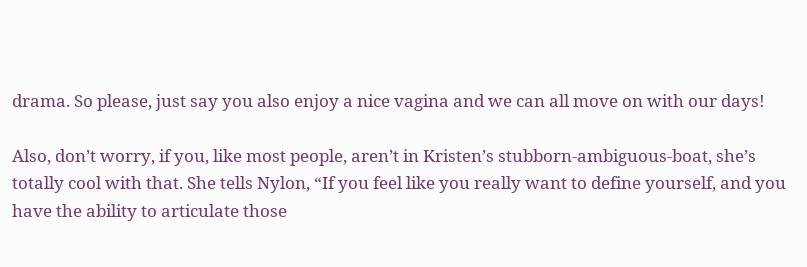drama. So please, just say you also enjoy a nice vagina and we can all move on with our days!

Also, don’t worry, if you, like most people, aren’t in Kristen’s stubborn-ambiguous-boat, she’s totally cool with that. She tells Nylon, “If you feel like you really want to define yourself, and you have the ability to articulate those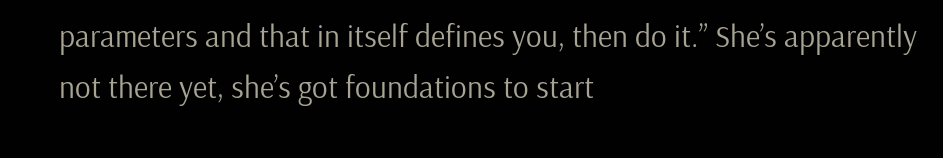parameters and that in itself defines you, then do it.” She’s apparently not there yet, she’s got foundations to start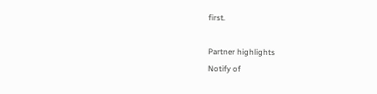first.

Partner highlights
Notify of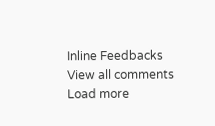Inline Feedbacks
View all comments
Load more